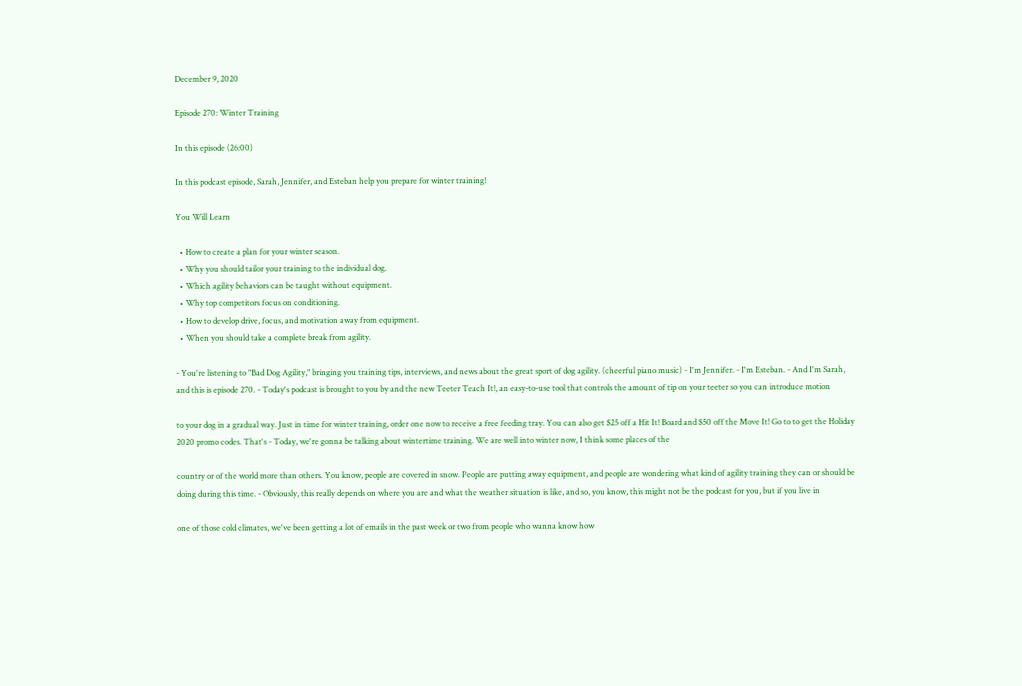December 9, 2020

Episode 270: Winter Training

In this episode (26:00)

In this podcast episode, Sarah, Jennifer, and Esteban help you prepare for winter training!

You Will Learn

  • How to create a plan for your winter season.
  • Why you should tailor your training to the individual dog.
  • Which agility behaviors can be taught without equipment.
  • Why top competitors focus on conditioning.
  • How to develop drive, focus, and motivation away from equipment.
  • When you should take a complete break from agility.

- You're listening to "Bad Dog Agility," bringing you training tips, interviews, and news about the great sport of dog agility. (cheerful piano music) - I'm Jennifer. - I'm Esteban. - And I'm Sarah, and this is episode 270. - Today's podcast is brought to you by and the new Teeter Teach It!, an easy-to-use tool that controls the amount of tip on your teeter so you can introduce motion

to your dog in a gradual way. Just in time for winter training, order one now to receive a free feeding tray. You can also get $25 off a Hit It! Board and $50 off the Move It! Go to to get the Holiday 2020 promo codes. That's - Today, we're gonna be talking about wintertime training. We are well into winter now, I think some places of the

country or of the world more than others. You know, people are covered in snow. People are putting away equipment, and people are wondering what kind of agility training they can or should be doing during this time. - Obviously, this really depends on where you are and what the weather situation is like, and so, you know, this might not be the podcast for you, but if you live in

one of those cold climates, we've been getting a lot of emails in the past week or two from people who wanna know how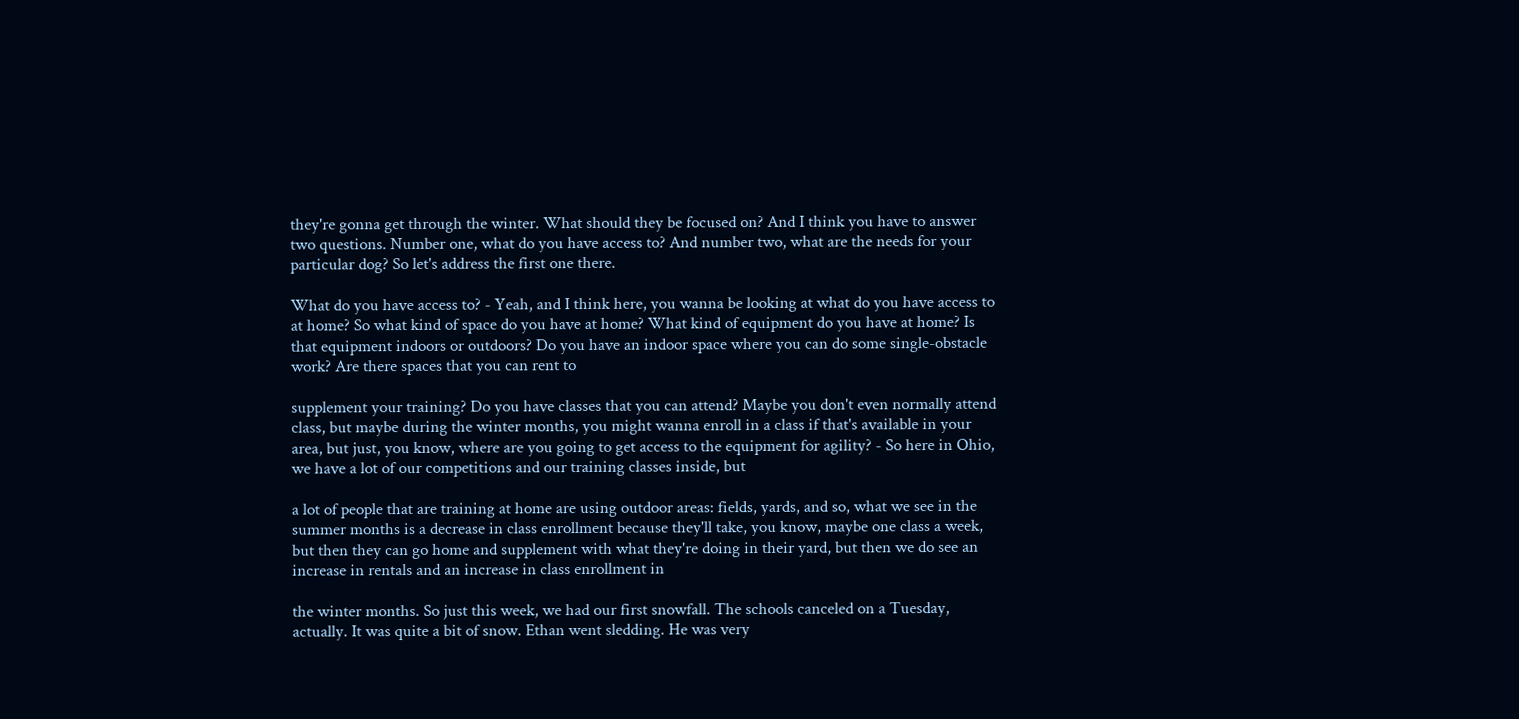they're gonna get through the winter. What should they be focused on? And I think you have to answer two questions. Number one, what do you have access to? And number two, what are the needs for your particular dog? So let's address the first one there.

What do you have access to? - Yeah, and I think here, you wanna be looking at what do you have access to at home? So what kind of space do you have at home? What kind of equipment do you have at home? Is that equipment indoors or outdoors? Do you have an indoor space where you can do some single-obstacle work? Are there spaces that you can rent to

supplement your training? Do you have classes that you can attend? Maybe you don't even normally attend class, but maybe during the winter months, you might wanna enroll in a class if that's available in your area, but just, you know, where are you going to get access to the equipment for agility? - So here in Ohio, we have a lot of our competitions and our training classes inside, but

a lot of people that are training at home are using outdoor areas: fields, yards, and so, what we see in the summer months is a decrease in class enrollment because they'll take, you know, maybe one class a week, but then they can go home and supplement with what they're doing in their yard, but then we do see an increase in rentals and an increase in class enrollment in

the winter months. So just this week, we had our first snowfall. The schools canceled on a Tuesday, actually. It was quite a bit of snow. Ethan went sledding. He was very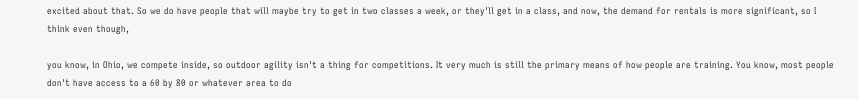excited about that. So we do have people that will maybe try to get in two classes a week, or they'll get in a class, and now, the demand for rentals is more significant, so I think even though,

you know, in Ohio, we compete inside, so outdoor agility isn't a thing for competitions. It very much is still the primary means of how people are training. You know, most people don't have access to a 60 by 80 or whatever area to do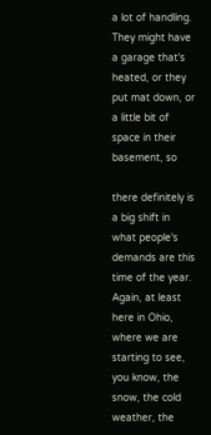a lot of handling. They might have a garage that's heated, or they put mat down, or a little bit of space in their basement, so

there definitely is a big shift in what people's demands are this time of the year. Again, at least here in Ohio, where we are starting to see, you know, the snow, the cold weather, the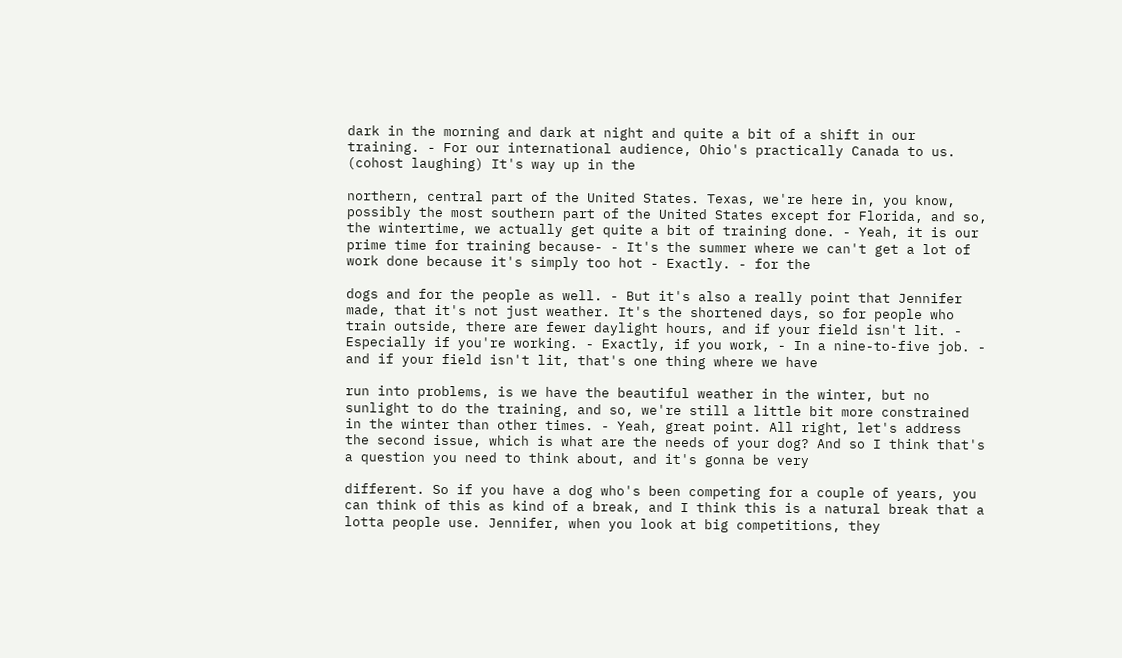dark in the morning and dark at night and quite a bit of a shift in our training. - For our international audience, Ohio's practically Canada to us. (cohost laughing) It's way up in the

northern, central part of the United States. Texas, we're here in, you know, possibly the most southern part of the United States except for Florida, and so, the wintertime, we actually get quite a bit of training done. - Yeah, it is our prime time for training because- - It's the summer where we can't get a lot of work done because it's simply too hot - Exactly. - for the

dogs and for the people as well. - But it's also a really point that Jennifer made, that it's not just weather. It's the shortened days, so for people who train outside, there are fewer daylight hours, and if your field isn't lit. - Especially if you're working. - Exactly, if you work, - In a nine-to-five job. - and if your field isn't lit, that's one thing where we have

run into problems, is we have the beautiful weather in the winter, but no sunlight to do the training, and so, we're still a little bit more constrained in the winter than other times. - Yeah, great point. All right, let's address the second issue, which is what are the needs of your dog? And so I think that's a question you need to think about, and it's gonna be very

different. So if you have a dog who's been competing for a couple of years, you can think of this as kind of a break, and I think this is a natural break that a lotta people use. Jennifer, when you look at big competitions, they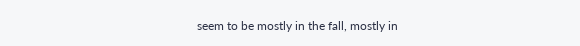seem to be mostly in the fall, mostly in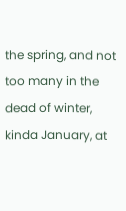the spring, and not too many in the dead of winter, kinda January, at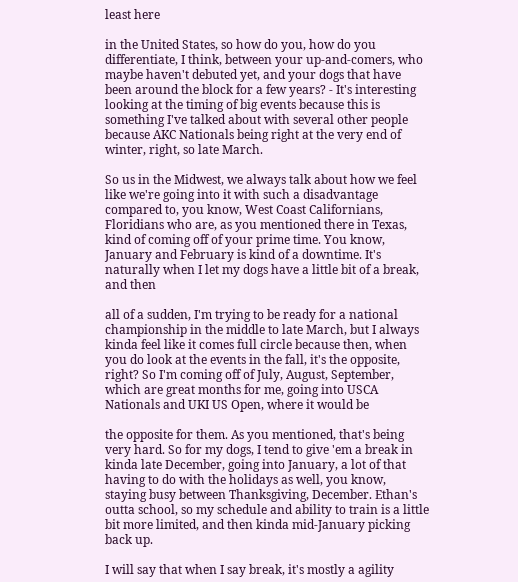least here

in the United States, so how do you, how do you differentiate, I think, between your up-and-comers, who maybe haven't debuted yet, and your dogs that have been around the block for a few years? - It's interesting looking at the timing of big events because this is something I've talked about with several other people because AKC Nationals being right at the very end of winter, right, so late March.

So us in the Midwest, we always talk about how we feel like we're going into it with such a disadvantage compared to, you know, West Coast Californians, Floridians who are, as you mentioned there in Texas, kind of coming off of your prime time. You know, January and February is kind of a downtime. It's naturally when I let my dogs have a little bit of a break, and then

all of a sudden, I'm trying to be ready for a national championship in the middle to late March, but I always kinda feel like it comes full circle because then, when you do look at the events in the fall, it's the opposite, right? So I'm coming off of July, August, September, which are great months for me, going into USCA Nationals and UKI US Open, where it would be

the opposite for them. As you mentioned, that's being very hard. So for my dogs, I tend to give 'em a break in kinda late December, going into January, a lot of that having to do with the holidays as well, you know, staying busy between Thanksgiving, December. Ethan's outta school, so my schedule and ability to train is a little bit more limited, and then kinda mid-January picking back up.

I will say that when I say break, it's mostly a agility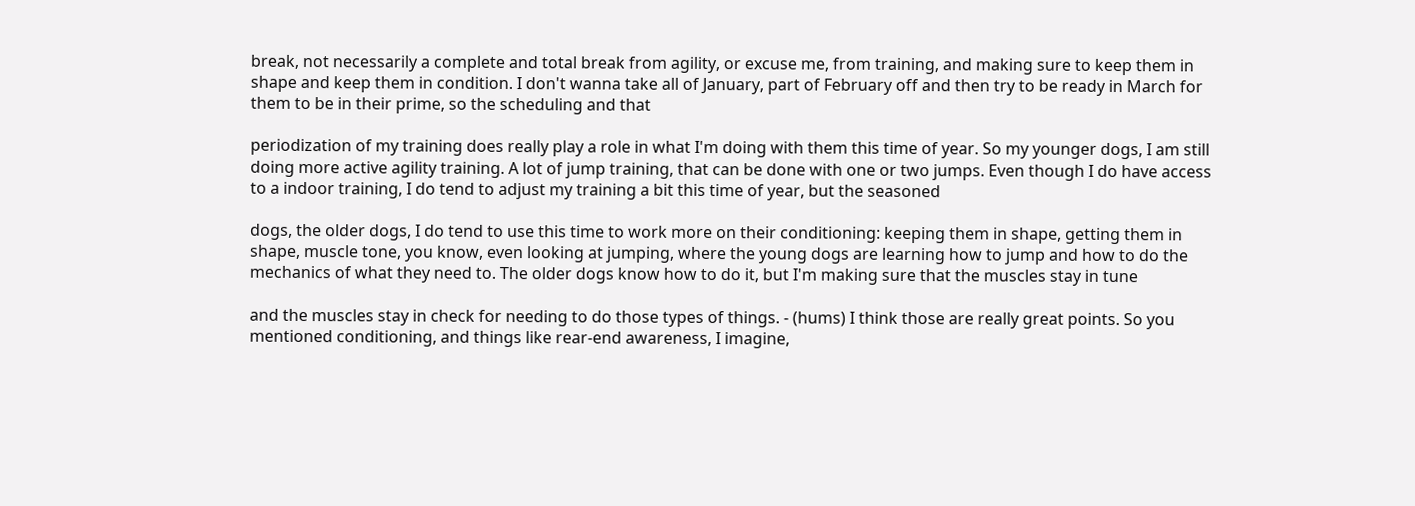break, not necessarily a complete and total break from agility, or excuse me, from training, and making sure to keep them in shape and keep them in condition. I don't wanna take all of January, part of February off and then try to be ready in March for them to be in their prime, so the scheduling and that

periodization of my training does really play a role in what I'm doing with them this time of year. So my younger dogs, I am still doing more active agility training. A lot of jump training, that can be done with one or two jumps. Even though I do have access to a indoor training, I do tend to adjust my training a bit this time of year, but the seasoned

dogs, the older dogs, I do tend to use this time to work more on their conditioning: keeping them in shape, getting them in shape, muscle tone, you know, even looking at jumping, where the young dogs are learning how to jump and how to do the mechanics of what they need to. The older dogs know how to do it, but I'm making sure that the muscles stay in tune

and the muscles stay in check for needing to do those types of things. - (hums) I think those are really great points. So you mentioned conditioning, and things like rear-end awareness, I imagine,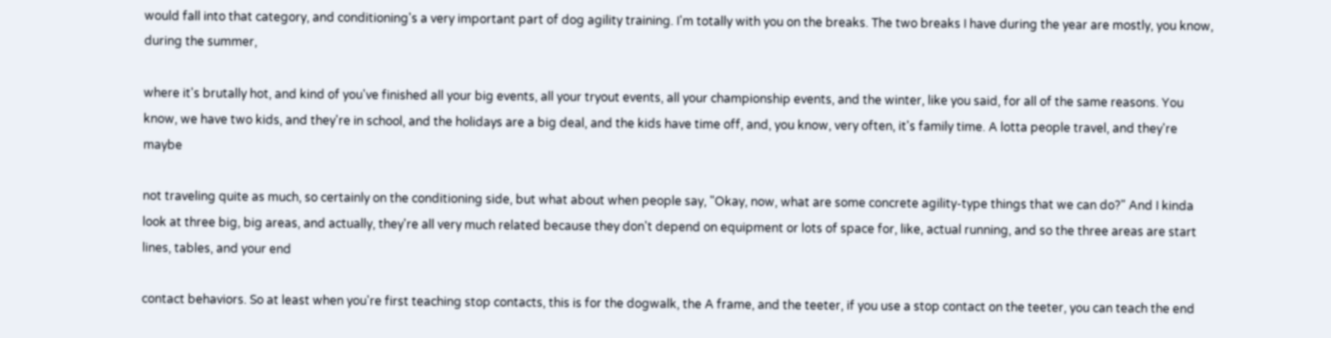would fall into that category, and conditioning's a very important part of dog agility training. I'm totally with you on the breaks. The two breaks I have during the year are mostly, you know, during the summer,

where it's brutally hot, and kind of you've finished all your big events, all your tryout events, all your championship events, and the winter, like you said, for all of the same reasons. You know, we have two kids, and they're in school, and the holidays are a big deal, and the kids have time off, and, you know, very often, it's family time. A lotta people travel, and they're maybe

not traveling quite as much, so certainly on the conditioning side, but what about when people say, "Okay, now, what are some concrete agility-type things that we can do?" And I kinda look at three big, big areas, and actually, they're all very much related because they don't depend on equipment or lots of space for, like, actual running, and so the three areas are start lines, tables, and your end

contact behaviors. So at least when you're first teaching stop contacts, this is for the dogwalk, the A frame, and the teeter, if you use a stop contact on the teeter, you can teach the end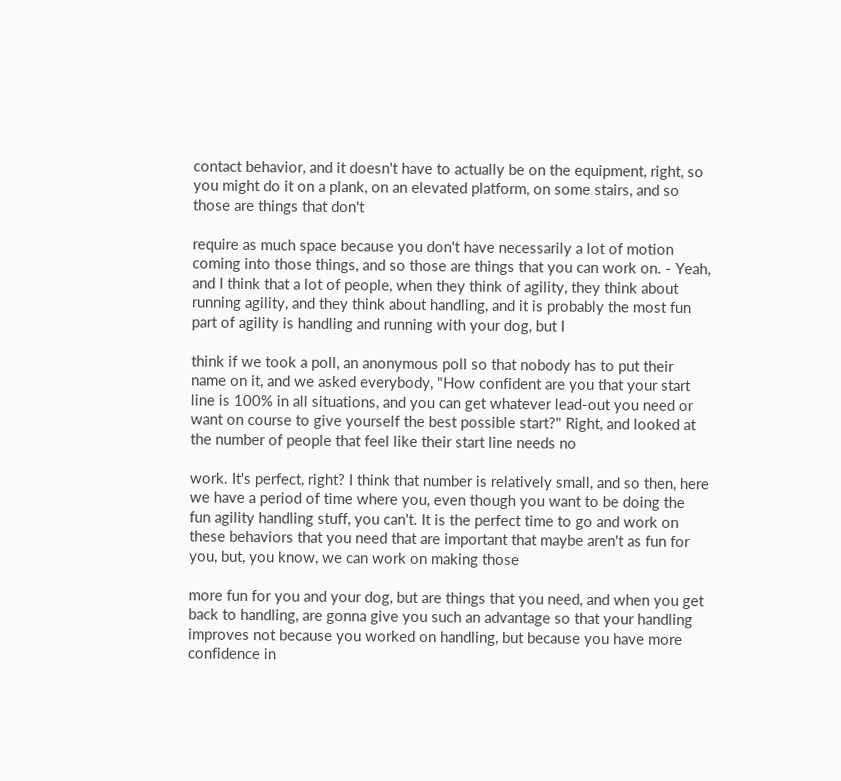contact behavior, and it doesn't have to actually be on the equipment, right, so you might do it on a plank, on an elevated platform, on some stairs, and so those are things that don't

require as much space because you don't have necessarily a lot of motion coming into those things, and so those are things that you can work on. - Yeah, and I think that a lot of people, when they think of agility, they think about running agility, and they think about handling, and it is probably the most fun part of agility is handling and running with your dog, but I

think if we took a poll, an anonymous poll so that nobody has to put their name on it, and we asked everybody, "How confident are you that your start line is 100% in all situations, and you can get whatever lead-out you need or want on course to give yourself the best possible start?" Right, and looked at the number of people that feel like their start line needs no

work. It's perfect, right? I think that number is relatively small, and so then, here we have a period of time where you, even though you want to be doing the fun agility handling stuff, you can't. It is the perfect time to go and work on these behaviors that you need that are important that maybe aren't as fun for you, but, you know, we can work on making those

more fun for you and your dog, but are things that you need, and when you get back to handling, are gonna give you such an advantage so that your handling improves not because you worked on handling, but because you have more confidence in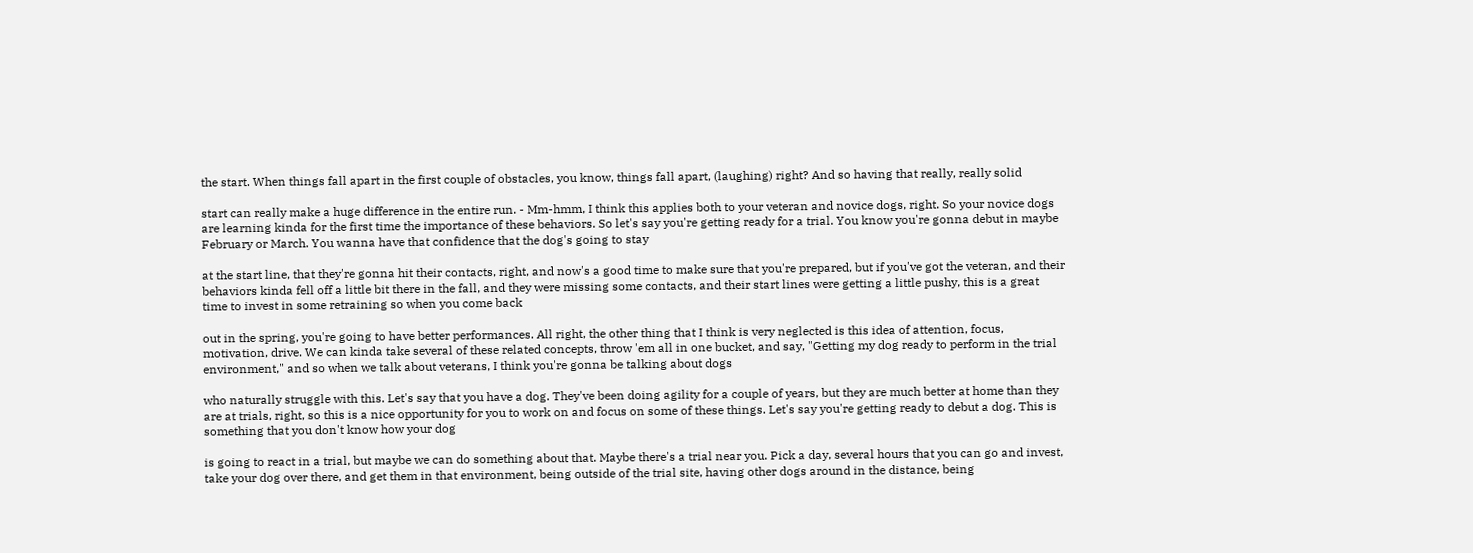the start. When things fall apart in the first couple of obstacles, you know, things fall apart, (laughing) right? And so having that really, really solid

start can really make a huge difference in the entire run. - Mm-hmm, I think this applies both to your veteran and novice dogs, right. So your novice dogs are learning kinda for the first time the importance of these behaviors. So let's say you're getting ready for a trial. You know you're gonna debut in maybe February or March. You wanna have that confidence that the dog's going to stay

at the start line, that they're gonna hit their contacts, right, and now's a good time to make sure that you're prepared, but if you've got the veteran, and their behaviors kinda fell off a little bit there in the fall, and they were missing some contacts, and their start lines were getting a little pushy, this is a great time to invest in some retraining so when you come back

out in the spring, you're going to have better performances. All right, the other thing that I think is very neglected is this idea of attention, focus, motivation, drive. We can kinda take several of these related concepts, throw 'em all in one bucket, and say, "Getting my dog ready to perform in the trial environment," and so when we talk about veterans, I think you're gonna be talking about dogs

who naturally struggle with this. Let's say that you have a dog. They've been doing agility for a couple of years, but they are much better at home than they are at trials, right, so this is a nice opportunity for you to work on and focus on some of these things. Let's say you're getting ready to debut a dog. This is something that you don't know how your dog

is going to react in a trial, but maybe we can do something about that. Maybe there's a trial near you. Pick a day, several hours that you can go and invest, take your dog over there, and get them in that environment, being outside of the trial site, having other dogs around in the distance, being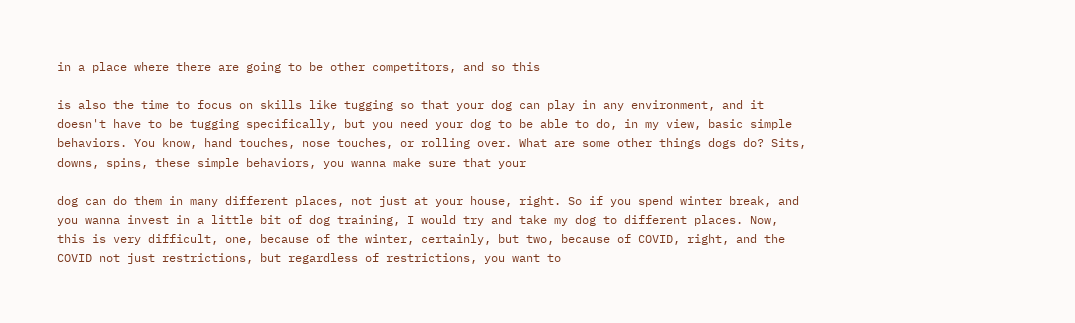in a place where there are going to be other competitors, and so this

is also the time to focus on skills like tugging so that your dog can play in any environment, and it doesn't have to be tugging specifically, but you need your dog to be able to do, in my view, basic simple behaviors. You know, hand touches, nose touches, or rolling over. What are some other things dogs do? Sits, downs, spins, these simple behaviors, you wanna make sure that your

dog can do them in many different places, not just at your house, right. So if you spend winter break, and you wanna invest in a little bit of dog training, I would try and take my dog to different places. Now, this is very difficult, one, because of the winter, certainly, but two, because of COVID, right, and the COVID not just restrictions, but regardless of restrictions, you want to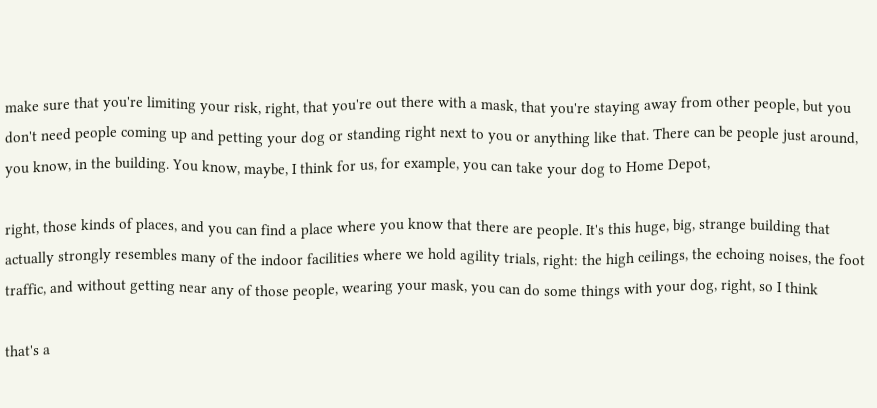make sure that you're limiting your risk, right, that you're out there with a mask, that you're staying away from other people, but you don't need people coming up and petting your dog or standing right next to you or anything like that. There can be people just around, you know, in the building. You know, maybe, I think for us, for example, you can take your dog to Home Depot,

right, those kinds of places, and you can find a place where you know that there are people. It's this huge, big, strange building that actually strongly resembles many of the indoor facilities where we hold agility trials, right: the high ceilings, the echoing noises, the foot traffic, and without getting near any of those people, wearing your mask, you can do some things with your dog, right, so I think

that's a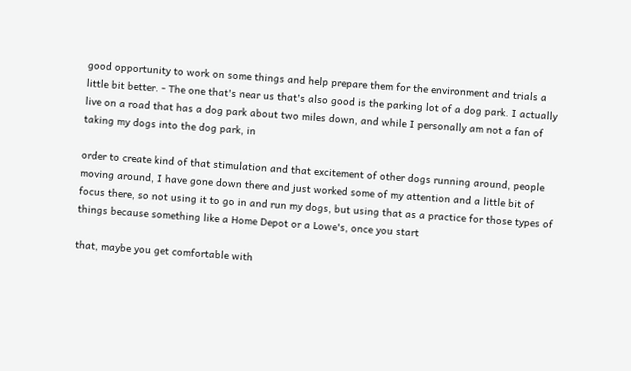good opportunity to work on some things and help prepare them for the environment and trials a little bit better. - The one that's near us that's also good is the parking lot of a dog park. I actually live on a road that has a dog park about two miles down, and while I personally am not a fan of taking my dogs into the dog park, in

order to create kind of that stimulation and that excitement of other dogs running around, people moving around, I have gone down there and just worked some of my attention and a little bit of focus there, so not using it to go in and run my dogs, but using that as a practice for those types of things because something like a Home Depot or a Lowe's, once you start

that, maybe you get comfortable with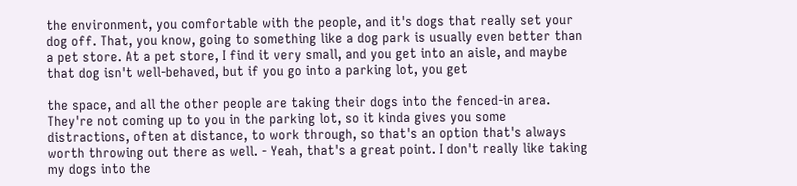the environment, you comfortable with the people, and it's dogs that really set your dog off. That, you know, going to something like a dog park is usually even better than a pet store. At a pet store, I find it very small, and you get into an aisle, and maybe that dog isn't well-behaved, but if you go into a parking lot, you get

the space, and all the other people are taking their dogs into the fenced-in area. They're not coming up to you in the parking lot, so it kinda gives you some distractions, often at distance, to work through, so that's an option that's always worth throwing out there as well. - Yeah, that's a great point. I don't really like taking my dogs into the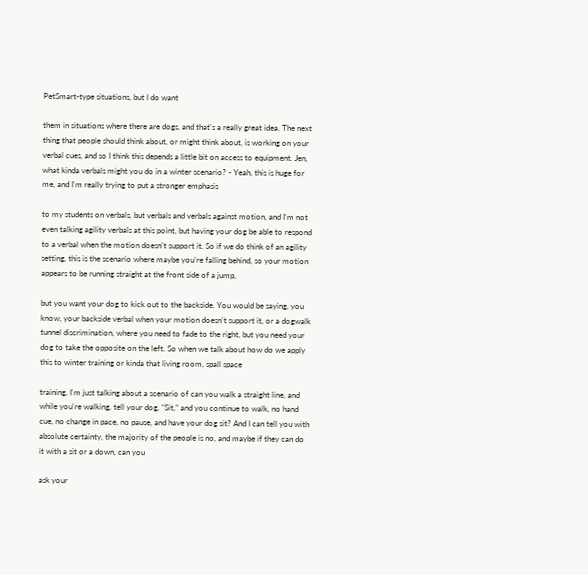PetSmart-type situations, but I do want

them in situations where there are dogs, and that's a really great idea. The next thing that people should think about, or might think about, is working on your verbal cues, and so I think this depends a little bit on access to equipment. Jen, what kinda verbals might you do in a winter scenario? - Yeah, this is huge for me, and I'm really trying to put a stronger emphasis

to my students on verbals, but verbals and verbals against motion, and I'm not even talking agility verbals at this point, but having your dog be able to respond to a verbal when the motion doesn't support it. So if we do think of an agility setting, this is the scenario where maybe you're falling behind, so your motion appears to be running straight at the front side of a jump,

but you want your dog to kick out to the backside. You would be saying, you know, your backside verbal when your motion doesn't support it, or a dogwalk tunnel discrimination, where you need to fade to the right, but you need your dog to take the opposite on the left. So when we talk about how do we apply this to winter training or kinda that living room, spall space

training, I'm just talking about a scenario of can you walk a straight line, and while you're walking, tell your dog, "Sit," and you continue to walk, no hand cue, no change in pace, no pause, and have your dog sit? And I can tell you with absolute certainty, the majority of the people is no, and maybe if they can do it with a sit or a down, can you

ask your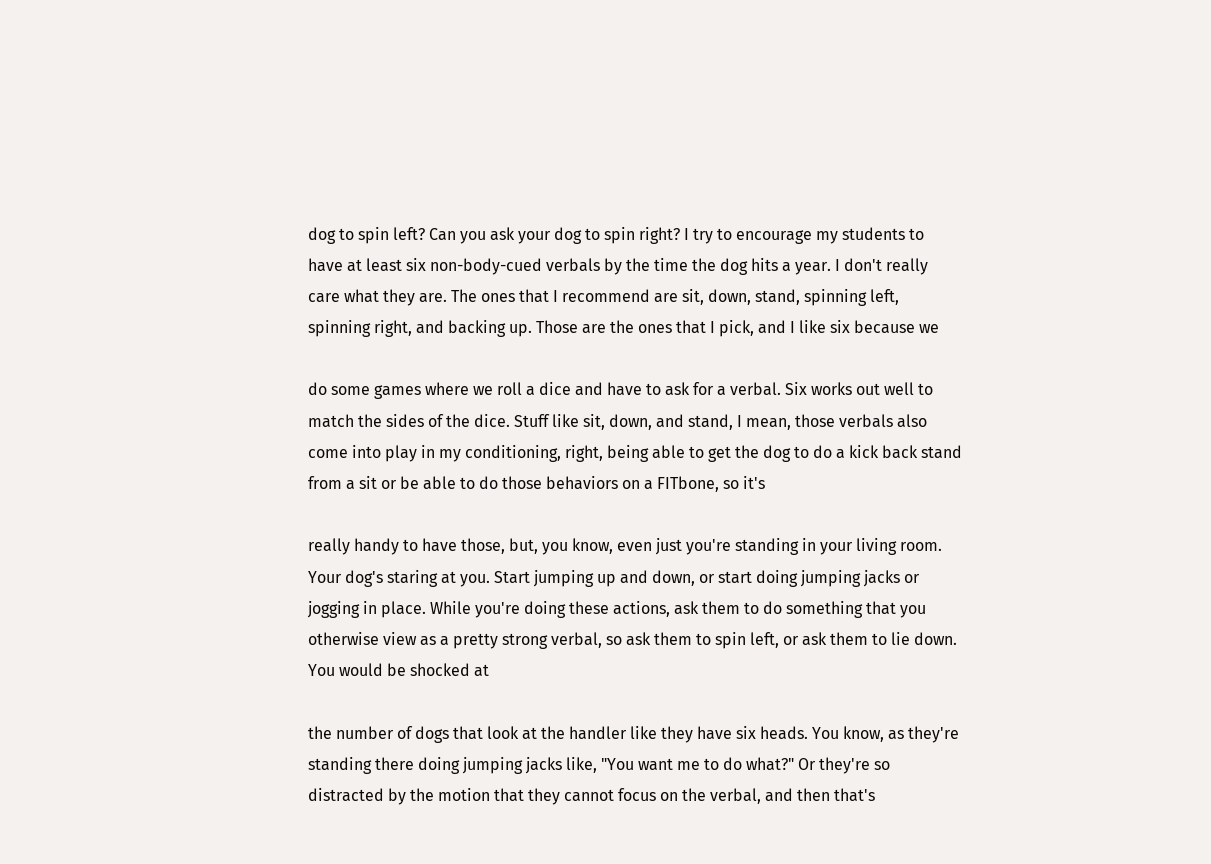dog to spin left? Can you ask your dog to spin right? I try to encourage my students to have at least six non-body-cued verbals by the time the dog hits a year. I don't really care what they are. The ones that I recommend are sit, down, stand, spinning left, spinning right, and backing up. Those are the ones that I pick, and I like six because we

do some games where we roll a dice and have to ask for a verbal. Six works out well to match the sides of the dice. Stuff like sit, down, and stand, I mean, those verbals also come into play in my conditioning, right, being able to get the dog to do a kick back stand from a sit or be able to do those behaviors on a FITbone, so it's

really handy to have those, but, you know, even just you're standing in your living room. Your dog's staring at you. Start jumping up and down, or start doing jumping jacks or jogging in place. While you're doing these actions, ask them to do something that you otherwise view as a pretty strong verbal, so ask them to spin left, or ask them to lie down. You would be shocked at

the number of dogs that look at the handler like they have six heads. You know, as they're standing there doing jumping jacks like, "You want me to do what?" Or they're so distracted by the motion that they cannot focus on the verbal, and then that's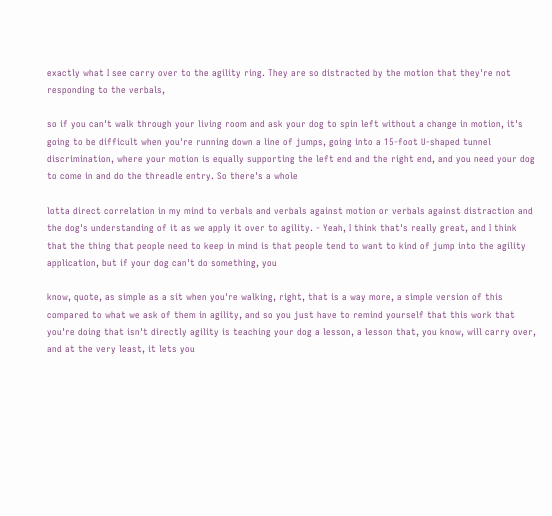exactly what I see carry over to the agility ring. They are so distracted by the motion that they're not responding to the verbals,

so if you can't walk through your living room and ask your dog to spin left without a change in motion, it's going to be difficult when you're running down a line of jumps, going into a 15-foot U-shaped tunnel discrimination, where your motion is equally supporting the left end and the right end, and you need your dog to come in and do the threadle entry. So there's a whole

lotta direct correlation in my mind to verbals and verbals against motion or verbals against distraction and the dog's understanding of it as we apply it over to agility. - Yeah, I think that's really great, and I think that the thing that people need to keep in mind is that people tend to want to kind of jump into the agility application, but if your dog can't do something, you

know, quote, as simple as a sit when you're walking, right, that is a way more, a simple version of this compared to what we ask of them in agility, and so you just have to remind yourself that this work that you're doing that isn't directly agility is teaching your dog a lesson, a lesson that, you know, will carry over, and at the very least, it lets you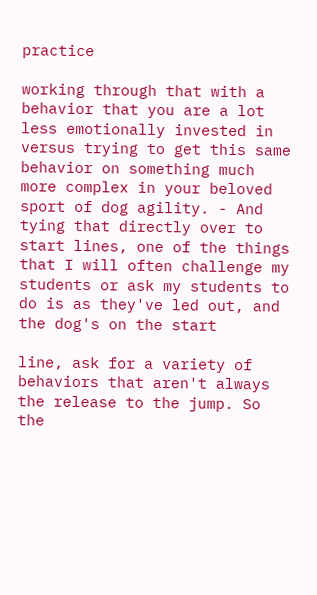practice

working through that with a behavior that you are a lot less emotionally invested in versus trying to get this same behavior on something much more complex in your beloved sport of dog agility. - And tying that directly over to start lines, one of the things that I will often challenge my students or ask my students to do is as they've led out, and the dog's on the start

line, ask for a variety of behaviors that aren't always the release to the jump. So the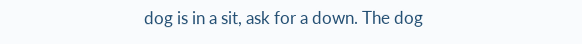dog is in a sit, ask for a down. The dog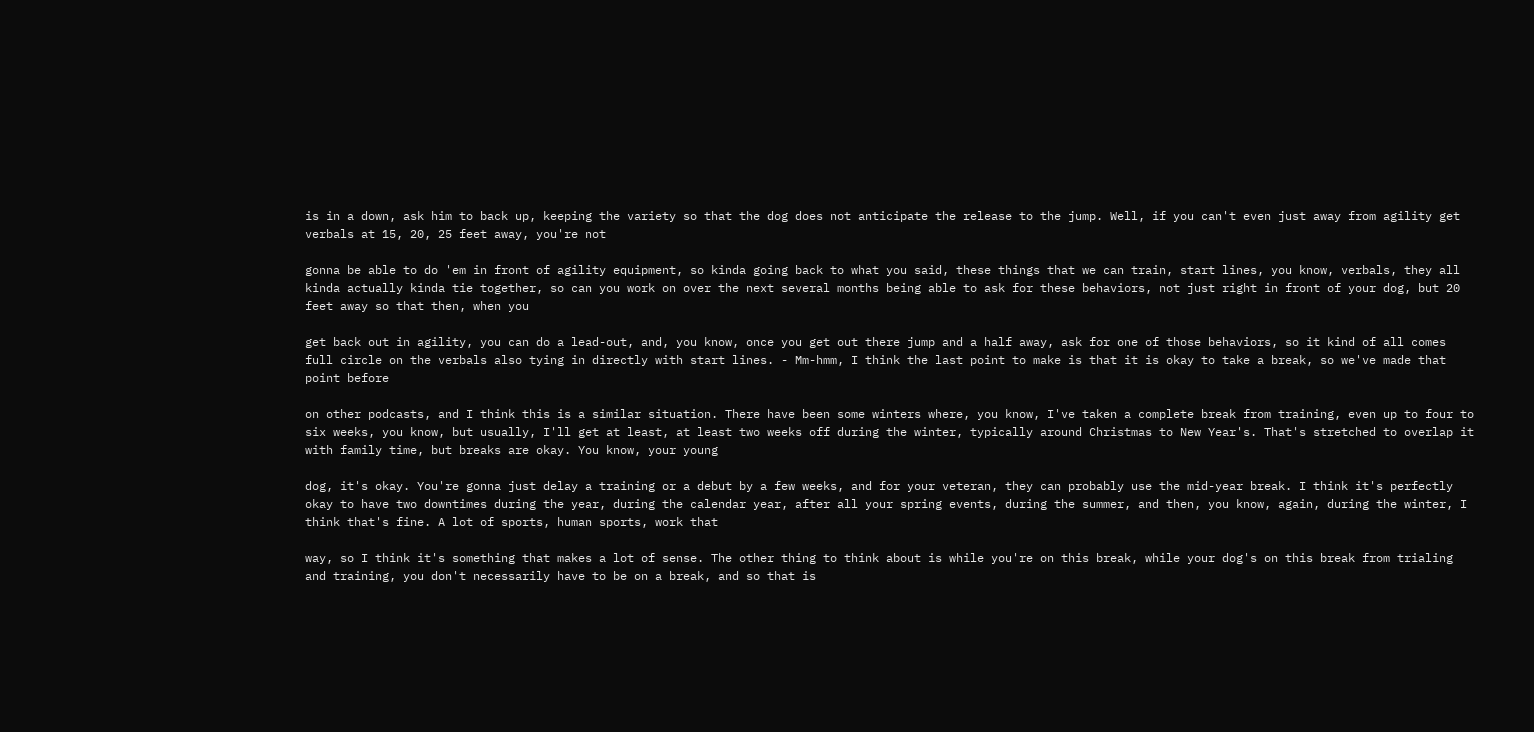is in a down, ask him to back up, keeping the variety so that the dog does not anticipate the release to the jump. Well, if you can't even just away from agility get verbals at 15, 20, 25 feet away, you're not

gonna be able to do 'em in front of agility equipment, so kinda going back to what you said, these things that we can train, start lines, you know, verbals, they all kinda actually kinda tie together, so can you work on over the next several months being able to ask for these behaviors, not just right in front of your dog, but 20 feet away so that then, when you

get back out in agility, you can do a lead-out, and, you know, once you get out there jump and a half away, ask for one of those behaviors, so it kind of all comes full circle on the verbals also tying in directly with start lines. - Mm-hmm, I think the last point to make is that it is okay to take a break, so we've made that point before

on other podcasts, and I think this is a similar situation. There have been some winters where, you know, I've taken a complete break from training, even up to four to six weeks, you know, but usually, I'll get at least, at least two weeks off during the winter, typically around Christmas to New Year's. That's stretched to overlap it with family time, but breaks are okay. You know, your young

dog, it's okay. You're gonna just delay a training or a debut by a few weeks, and for your veteran, they can probably use the mid-year break. I think it's perfectly okay to have two downtimes during the year, during the calendar year, after all your spring events, during the summer, and then, you know, again, during the winter, I think that's fine. A lot of sports, human sports, work that

way, so I think it's something that makes a lot of sense. The other thing to think about is while you're on this break, while your dog's on this break from trialing and training, you don't necessarily have to be on a break, and so that is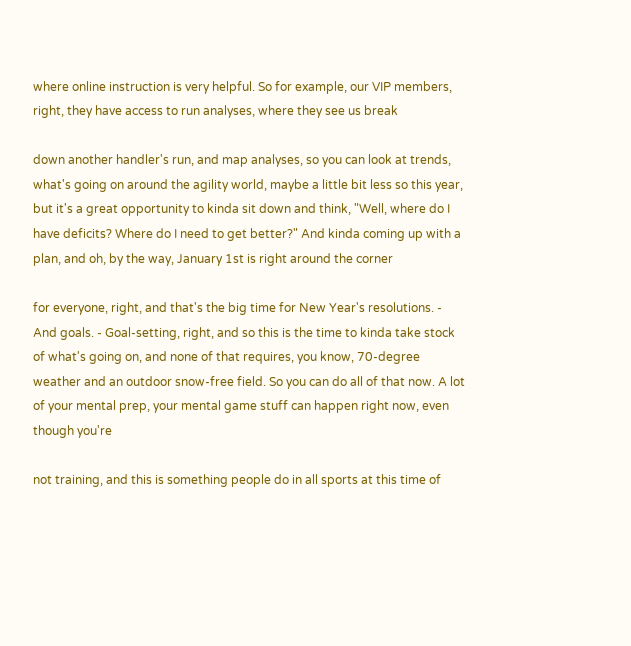where online instruction is very helpful. So for example, our VIP members, right, they have access to run analyses, where they see us break

down another handler's run, and map analyses, so you can look at trends, what's going on around the agility world, maybe a little bit less so this year, but it's a great opportunity to kinda sit down and think, "Well, where do I have deficits? Where do I need to get better?" And kinda coming up with a plan, and oh, by the way, January 1st is right around the corner

for everyone, right, and that's the big time for New Year's resolutions. - And goals. - Goal-setting, right, and so this is the time to kinda take stock of what's going on, and none of that requires, you know, 70-degree weather and an outdoor snow-free field. So you can do all of that now. A lot of your mental prep, your mental game stuff can happen right now, even though you're

not training, and this is something people do in all sports at this time of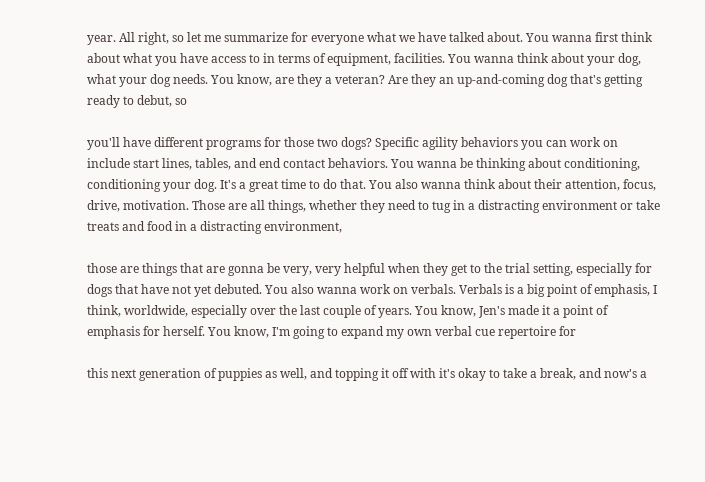year. All right, so let me summarize for everyone what we have talked about. You wanna first think about what you have access to in terms of equipment, facilities. You wanna think about your dog, what your dog needs. You know, are they a veteran? Are they an up-and-coming dog that's getting ready to debut, so

you'll have different programs for those two dogs? Specific agility behaviors you can work on include start lines, tables, and end contact behaviors. You wanna be thinking about conditioning, conditioning your dog. It's a great time to do that. You also wanna think about their attention, focus, drive, motivation. Those are all things, whether they need to tug in a distracting environment or take treats and food in a distracting environment,

those are things that are gonna be very, very helpful when they get to the trial setting, especially for dogs that have not yet debuted. You also wanna work on verbals. Verbals is a big point of emphasis, I think, worldwide, especially over the last couple of years. You know, Jen's made it a point of emphasis for herself. You know, I'm going to expand my own verbal cue repertoire for

this next generation of puppies as well, and topping it off with it's okay to take a break, and now's a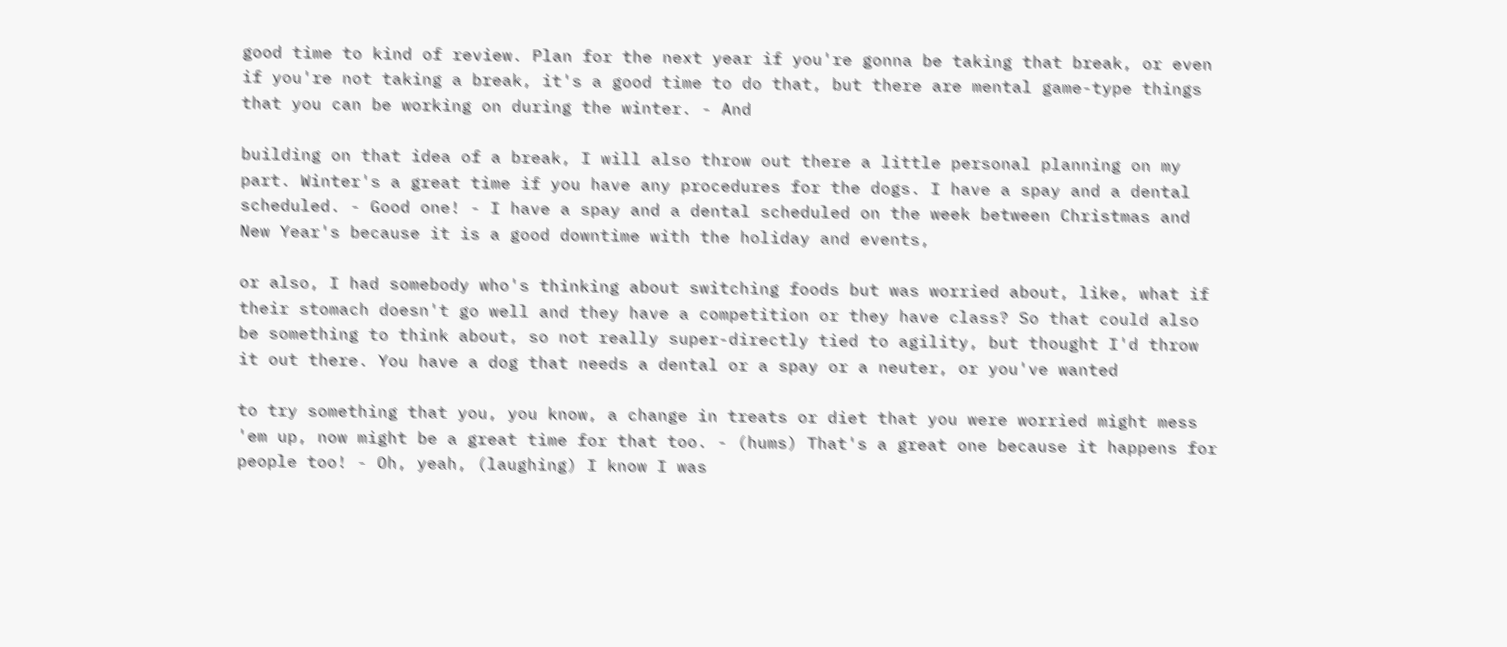good time to kind of review. Plan for the next year if you're gonna be taking that break, or even if you're not taking a break, it's a good time to do that, but there are mental game-type things that you can be working on during the winter. - And

building on that idea of a break, I will also throw out there a little personal planning on my part. Winter's a great time if you have any procedures for the dogs. I have a spay and a dental scheduled. - Good one! - I have a spay and a dental scheduled on the week between Christmas and New Year's because it is a good downtime with the holiday and events,

or also, I had somebody who's thinking about switching foods but was worried about, like, what if their stomach doesn't go well and they have a competition or they have class? So that could also be something to think about, so not really super-directly tied to agility, but thought I'd throw it out there. You have a dog that needs a dental or a spay or a neuter, or you've wanted

to try something that you, you know, a change in treats or diet that you were worried might mess 'em up, now might be a great time for that too. - (hums) That's a great one because it happens for people too! - Oh, yeah, (laughing) I know I was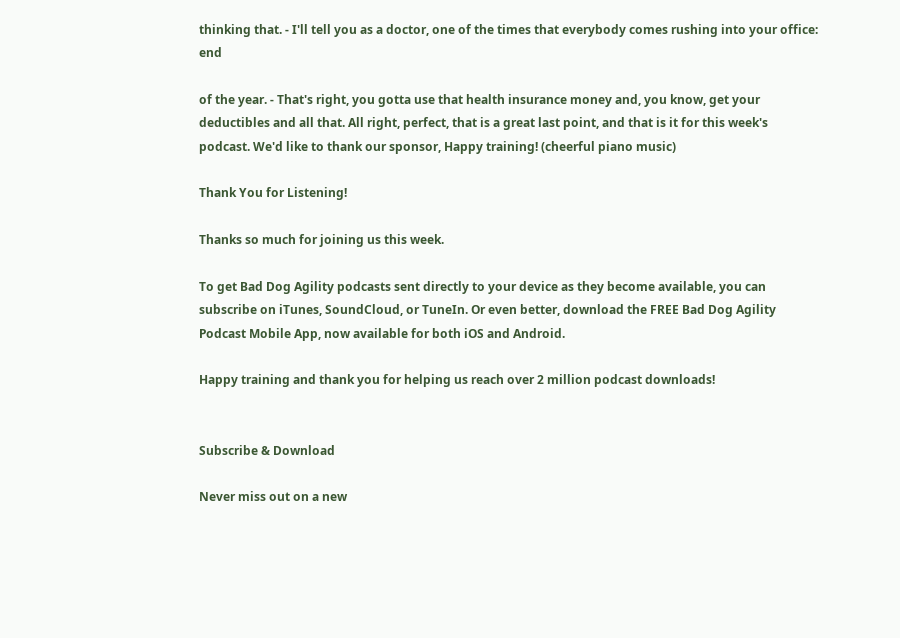thinking that. - I'll tell you as a doctor, one of the times that everybody comes rushing into your office: end

of the year. - That's right, you gotta use that health insurance money and, you know, get your deductibles and all that. All right, perfect, that is a great last point, and that is it for this week's podcast. We'd like to thank our sponsor, Happy training! (cheerful piano music)

Thank You for Listening!

Thanks so much for joining us this week.

To get Bad Dog Agility podcasts sent directly to your device as they become available, you can subscribe on iTunes, SoundCloud, or TuneIn. Or even better, download the FREE Bad Dog Agility Podcast Mobile App, now available for both iOS and Android.

Happy training and thank you for helping us reach over 2 million podcast downloads!


Subscribe & Download

Never miss out on a new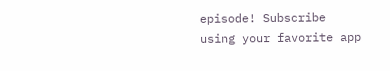episode! Subscribe using your favorite app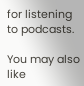for listening to podcasts.

You may also like